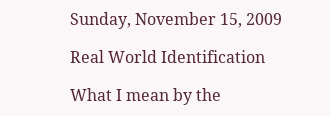Sunday, November 15, 2009

Real World Identification

What I mean by the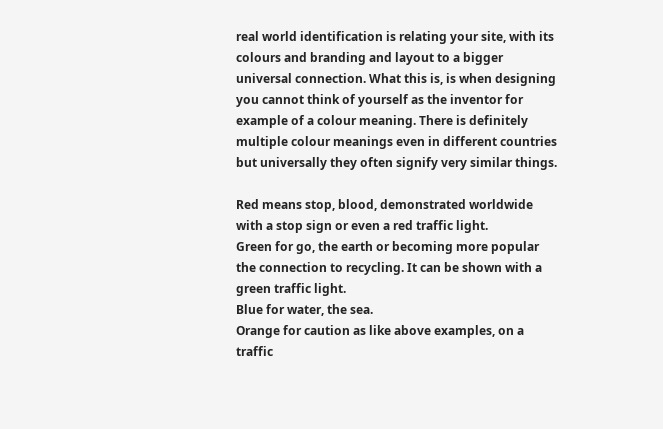real world identification is relating your site, with its colours and branding and layout to a bigger universal connection. What this is, is when designing you cannot think of yourself as the inventor for example of a colour meaning. There is definitely multiple colour meanings even in different countries but universally they often signify very similar things.

Red means stop, blood, demonstrated worldwide with a stop sign or even a red traffic light.
Green for go, the earth or becoming more popular the connection to recycling. It can be shown with a green traffic light.
Blue for water, the sea.
Orange for caution as like above examples, on a traffic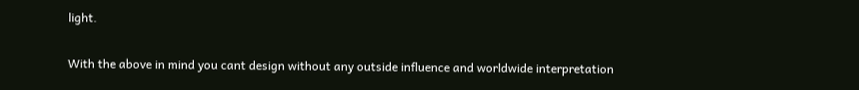light.

With the above in mind you cant design without any outside influence and worldwide interpretation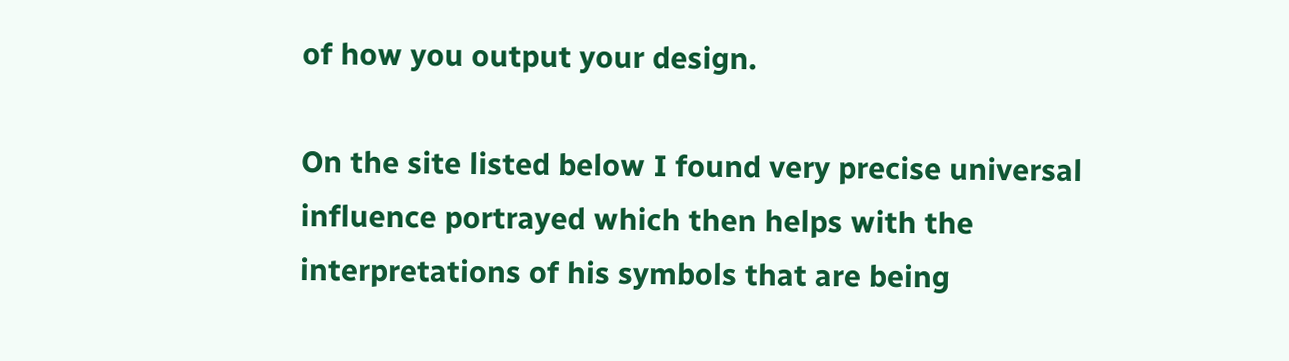of how you output your design.

On the site listed below I found very precise universal influence portrayed which then helps with the interpretations of his symbols that are being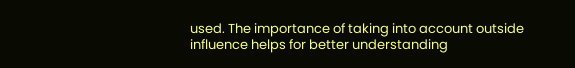used. The importance of taking into account outside influence helps for better understanding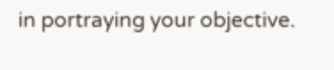in portraying your objective.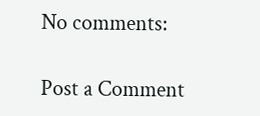No comments:

Post a Comment